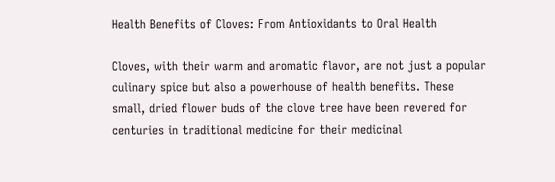Health Benefits of Cloves: From Antioxidants to Oral Health

Cloves, with their warm and aromatic flavor, are not just a popular culinary spice but also a powerhouse of health benefits. These small, dried flower buds of the clove tree have been revered for centuries in traditional medicine for their medicinal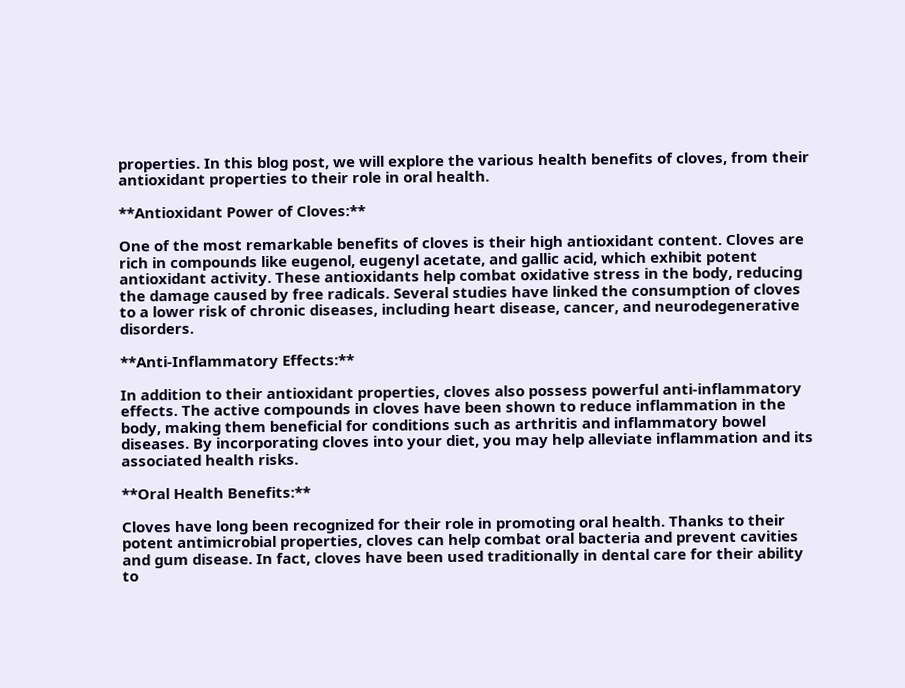properties. In this blog post, we will explore the various health benefits of cloves, from their antioxidant properties to their role in oral health.

**Antioxidant Power of Cloves:**

One of the most remarkable benefits of cloves is their high antioxidant content. Cloves are rich in compounds like eugenol, eugenyl acetate, and gallic acid, which exhibit potent antioxidant activity. These antioxidants help combat oxidative stress in the body, reducing the damage caused by free radicals. Several studies have linked the consumption of cloves to a lower risk of chronic diseases, including heart disease, cancer, and neurodegenerative disorders.

**Anti-Inflammatory Effects:**

In addition to their antioxidant properties, cloves also possess powerful anti-inflammatory effects. The active compounds in cloves have been shown to reduce inflammation in the body, making them beneficial for conditions such as arthritis and inflammatory bowel diseases. By incorporating cloves into your diet, you may help alleviate inflammation and its associated health risks.

**Oral Health Benefits:**

Cloves have long been recognized for their role in promoting oral health. Thanks to their potent antimicrobial properties, cloves can help combat oral bacteria and prevent cavities and gum disease. In fact, cloves have been used traditionally in dental care for their ability to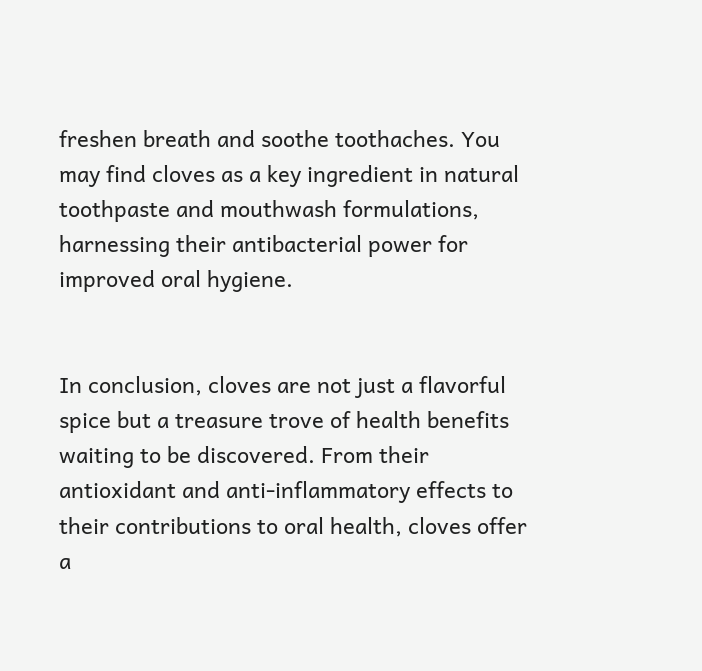freshen breath and soothe toothaches. You may find cloves as a key ingredient in natural toothpaste and mouthwash formulations, harnessing their antibacterial power for improved oral hygiene.


In conclusion, cloves are not just a flavorful spice but a treasure trove of health benefits waiting to be discovered. From their antioxidant and anti-inflammatory effects to their contributions to oral health, cloves offer a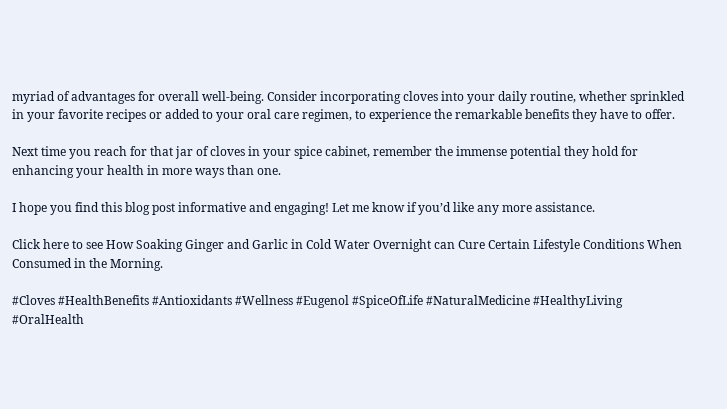myriad of advantages for overall well-being. Consider incorporating cloves into your daily routine, whether sprinkled in your favorite recipes or added to your oral care regimen, to experience the remarkable benefits they have to offer.

Next time you reach for that jar of cloves in your spice cabinet, remember the immense potential they hold for enhancing your health in more ways than one.

I hope you find this blog post informative and engaging! Let me know if you’d like any more assistance.

Click here to see How Soaking Ginger and Garlic in Cold Water Overnight can Cure Certain Lifestyle Conditions When Consumed in the Morning.

#Cloves #HealthBenefits #Antioxidants #Wellness #Eugenol #SpiceOfLife #NaturalMedicine #HealthyLiving #OralHealth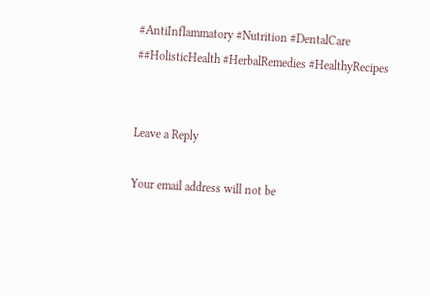#AntiInflammatory #Nutrition #DentalCare ##HolisticHealth #HerbalRemedies #HealthyRecipes


Leave a Reply

Your email address will not be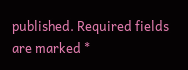published. Required fields are marked *